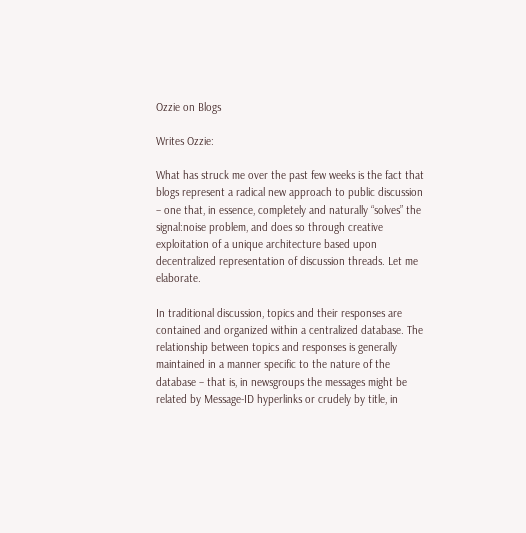Ozzie on Blogs

Writes Ozzie:

What has struck me over the past few weeks is the fact that blogs represent a radical new approach to public discussion – one that, in essence, completely and naturally “solves” the signal:noise problem, and does so through creative exploitation of a unique architecture based upon decentralized representation of discussion threads. Let me elaborate.

In traditional discussion, topics and their responses are contained and organized within a centralized database. The relationship between topics and responses is generally maintained in a manner specific to the nature of the database – that is, in newsgroups the messages might be related by Message-ID hyperlinks or crudely by title, in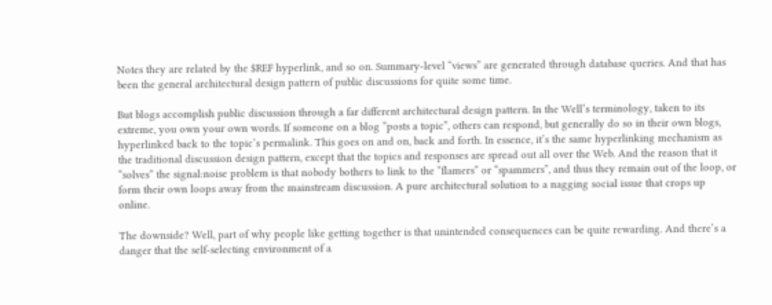Notes they are related by the $REF hyperlink, and so on. Summary-level “views” are generated through database queries. And that has been the general architectural design pattern of public discussions for quite some time.

But blogs accomplish public discussion through a far different architectural design pattern. In the Well’s terminology, taken to its extreme, you own your own words. If someone on a blog “posts a topic”, others can respond, but generally do so in their own blogs, hyperlinked back to the topic’s permalink. This goes on and on, back and forth. In essence, it’s the same hyperlinking mechanism as the traditional discussion design pattern, except that the topics and responses are spread out all over the Web. And the reason that it “solves” the signal:noise problem is that nobody bothers to link to the “flamers” or “spammers”, and thus they remain out of the loop, or form their own loops away from the mainstream discussion. A pure architectural solution to a nagging social issue that crops up online.

The downside? Well, part of why people like getting together is that unintended consequences can be quite rewarding. And there’s a danger that the self-selecting environment of a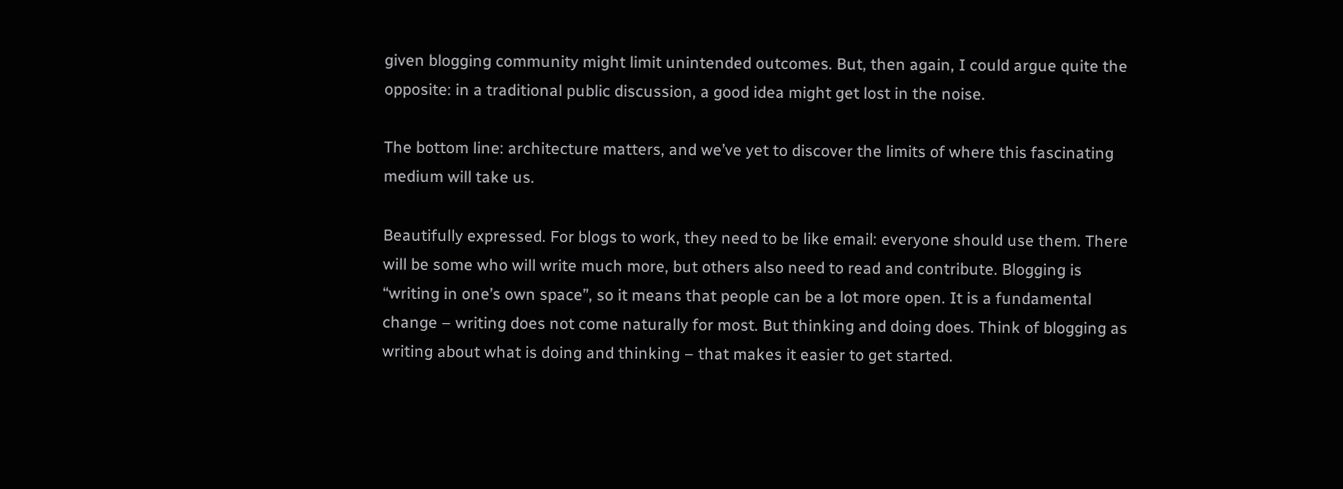given blogging community might limit unintended outcomes. But, then again, I could argue quite the opposite: in a traditional public discussion, a good idea might get lost in the noise.

The bottom line: architecture matters, and we’ve yet to discover the limits of where this fascinating medium will take us.

Beautifully expressed. For blogs to work, they need to be like email: everyone should use them. There will be some who will write much more, but others also need to read and contribute. Blogging is “writing in one’s own space”, so it means that people can be a lot more open. It is a fundamental change – writing does not come naturally for most. But thinking and doing does. Think of blogging as writing about what is doing and thinking – that makes it easier to get started.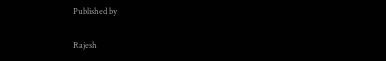Published by

Rajesh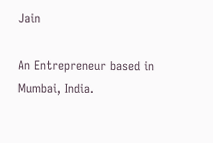Jain

An Entrepreneur based in Mumbai, India.